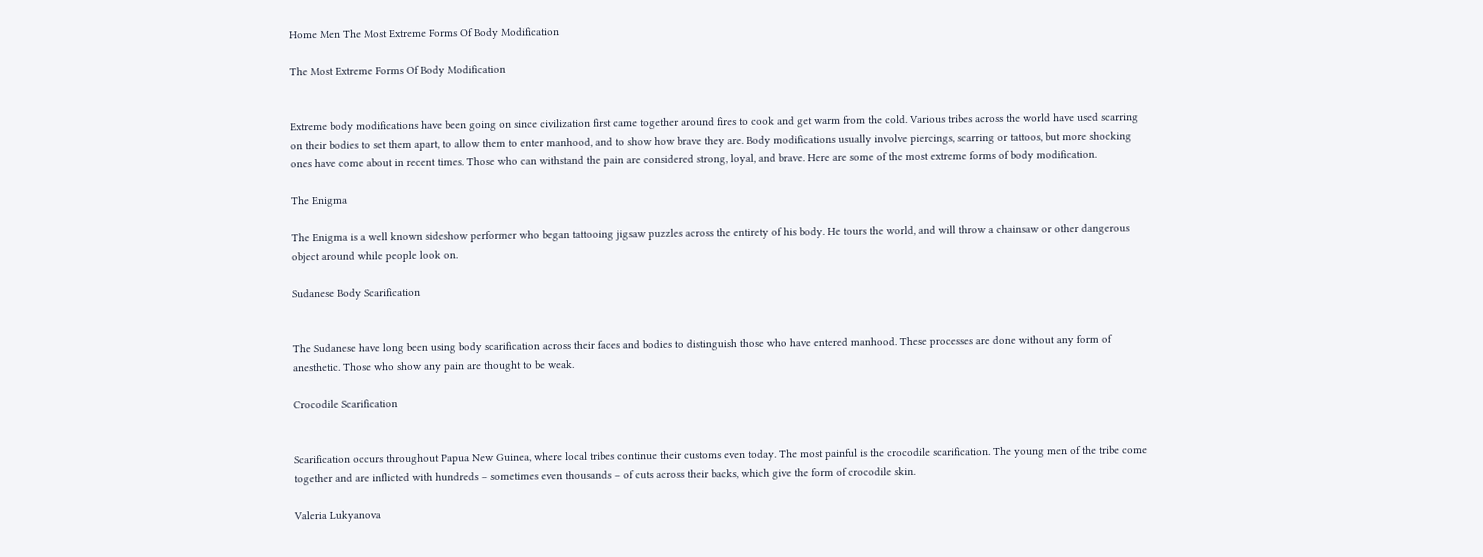Home Men The Most Extreme Forms Of Body Modification

The Most Extreme Forms Of Body Modification


Extreme body modifications have been going on since civilization first came together around fires to cook and get warm from the cold. Various tribes across the world have used scarring on their bodies to set them apart, to allow them to enter manhood, and to show how brave they are. Body modifications usually involve piercings, scarring or tattoos, but more shocking ones have come about in recent times. Those who can withstand the pain are considered strong, loyal, and brave. Here are some of the most extreme forms of body modification.

The Enigma

The Enigma is a well known sideshow performer who began tattooing jigsaw puzzles across the entirety of his body. He tours the world, and will throw a chainsaw or other dangerous object around while people look on.

Sudanese Body Scarification


The Sudanese have long been using body scarification across their faces and bodies to distinguish those who have entered manhood. These processes are done without any form of anesthetic. Those who show any pain are thought to be weak.

Crocodile Scarification


Scarification occurs throughout Papua New Guinea, where local tribes continue their customs even today. The most painful is the crocodile scarification. The young men of the tribe come together and are inflicted with hundreds – sometimes even thousands – of cuts across their backs, which give the form of crocodile skin.

Valeria Lukyanova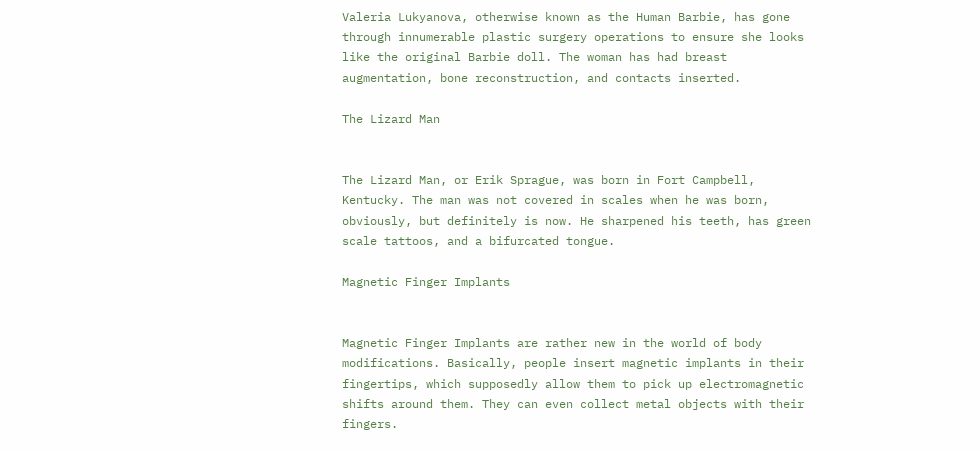Valeria Lukyanova, otherwise known as the Human Barbie, has gone through innumerable plastic surgery operations to ensure she looks like the original Barbie doll. The woman has had breast augmentation, bone reconstruction, and contacts inserted.

The Lizard Man


The Lizard Man, or Erik Sprague, was born in Fort Campbell, Kentucky. The man was not covered in scales when he was born, obviously, but definitely is now. He sharpened his teeth, has green scale tattoos, and a bifurcated tongue.

Magnetic Finger Implants


Magnetic Finger Implants are rather new in the world of body modifications. Basically, people insert magnetic implants in their fingertips, which supposedly allow them to pick up electromagnetic shifts around them. They can even collect metal objects with their fingers.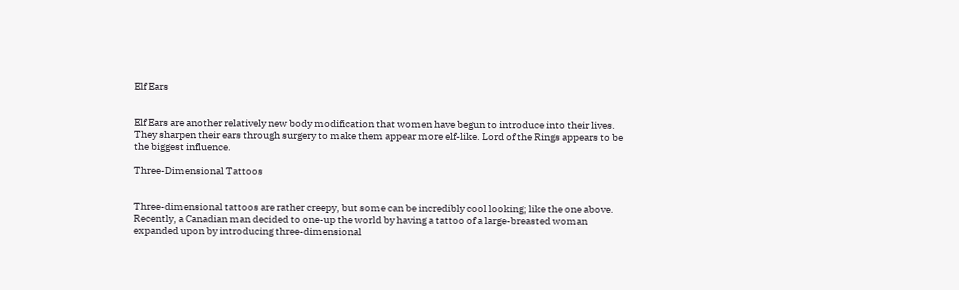Elf Ears


Elf Ears are another relatively new body modification that women have begun to introduce into their lives. They sharpen their ears through surgery to make them appear more elf-like. Lord of the Rings appears to be the biggest influence.

Three-Dimensional Tattoos


Three-dimensional tattoos are rather creepy, but some can be incredibly cool looking; like the one above. Recently, a Canadian man decided to one-up the world by having a tattoo of a large-breasted woman expanded upon by introducing three-dimensional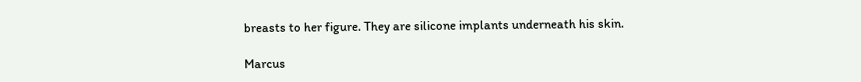breasts to her figure. They are silicone implants underneath his skin.

Marcus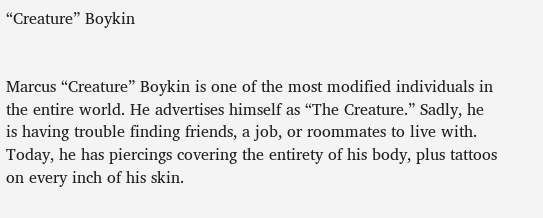“Creature” Boykin


Marcus “Creature” Boykin is one of the most modified individuals in the entire world. He advertises himself as “The Creature.” Sadly, he is having trouble finding friends, a job, or roommates to live with. Today, he has piercings covering the entirety of his body, plus tattoos on every inch of his skin.